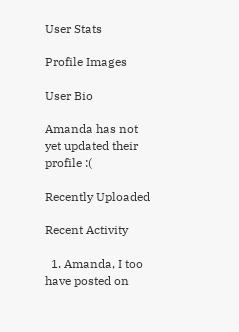User Stats

Profile Images

User Bio

Amanda has not yet updated their profile :(

Recently Uploaded

Recent Activity

  1. Amanda, I too have posted on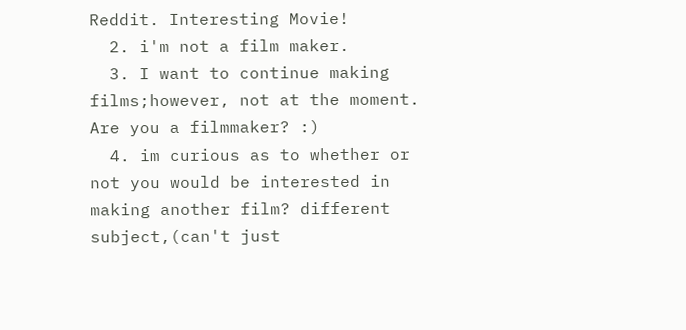Reddit. Interesting Movie!
  2. i'm not a film maker.
  3. I want to continue making films;however, not at the moment. Are you a filmmaker? :)
  4. im curious as to whether or not you would be interested in making another film? different subject,(can't just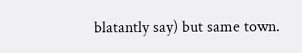blatantly say) but same town.